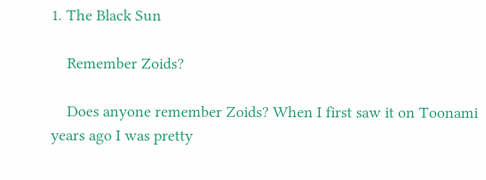1. The Black Sun

    Remember Zoids?

    Does anyone remember Zoids? When I first saw it on Toonami years ago I was pretty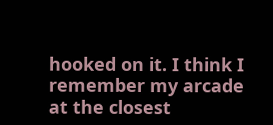hooked on it. I think I remember my arcade at the closest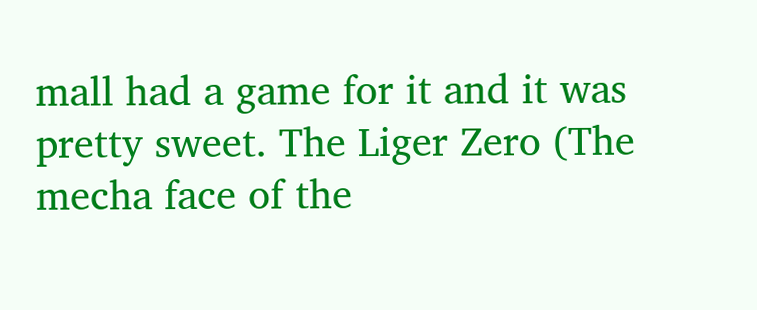mall had a game for it and it was pretty sweet. The Liger Zero (The mecha face of the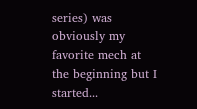series) was obviously my favorite mech at the beginning but I started...